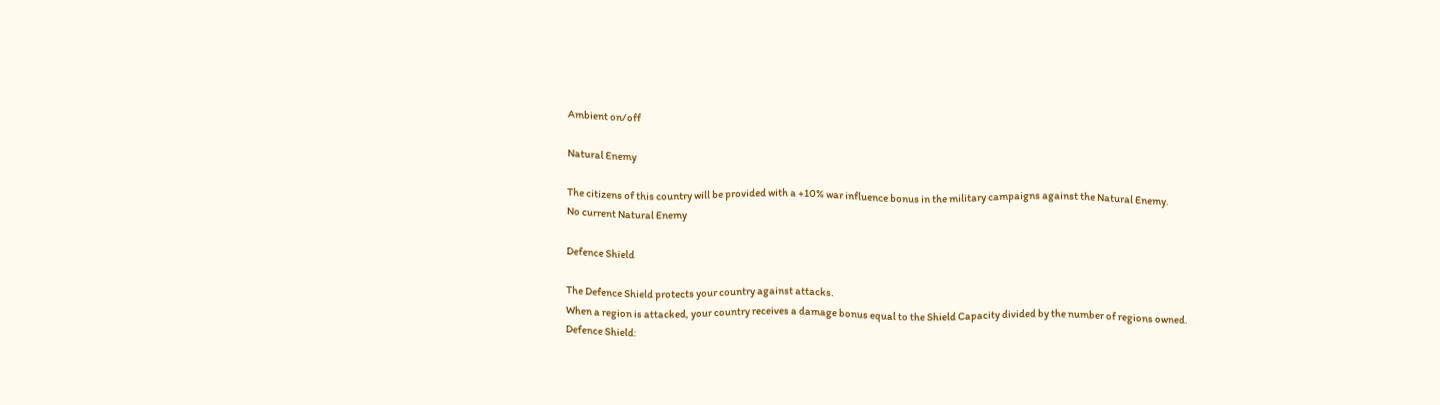Ambient on/off

Natural Enemy

The citizens of this country will be provided with a +10% war influence bonus in the military campaigns against the Natural Enemy.
No current Natural Enemy

Defence Shield

The Defence Shield protects your country against attacks.
When a region is attacked, your country receives a damage bonus equal to the Shield Capacity divided by the number of regions owned.
Defence Shield: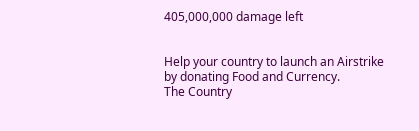405,000,000 damage left


Help your country to launch an Airstrike by donating Food and Currency.
The Country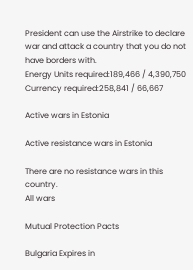President can use the Airstrike to declare war and attack a country that you do not have borders with.
Energy Units required:189,466 / 4,390,750
Currency required:258,841 / 66,667

Active wars in Estonia

Active resistance wars in Estonia

There are no resistance wars in this country.
All wars

Mutual Protection Pacts

Bulgaria Expires in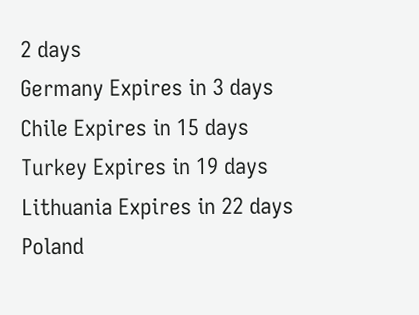2 days
Germany Expires in 3 days
Chile Expires in 15 days
Turkey Expires in 19 days
Lithuania Expires in 22 days
Poland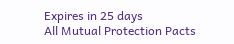Expires in 25 days
All Mutual Protection Pacts